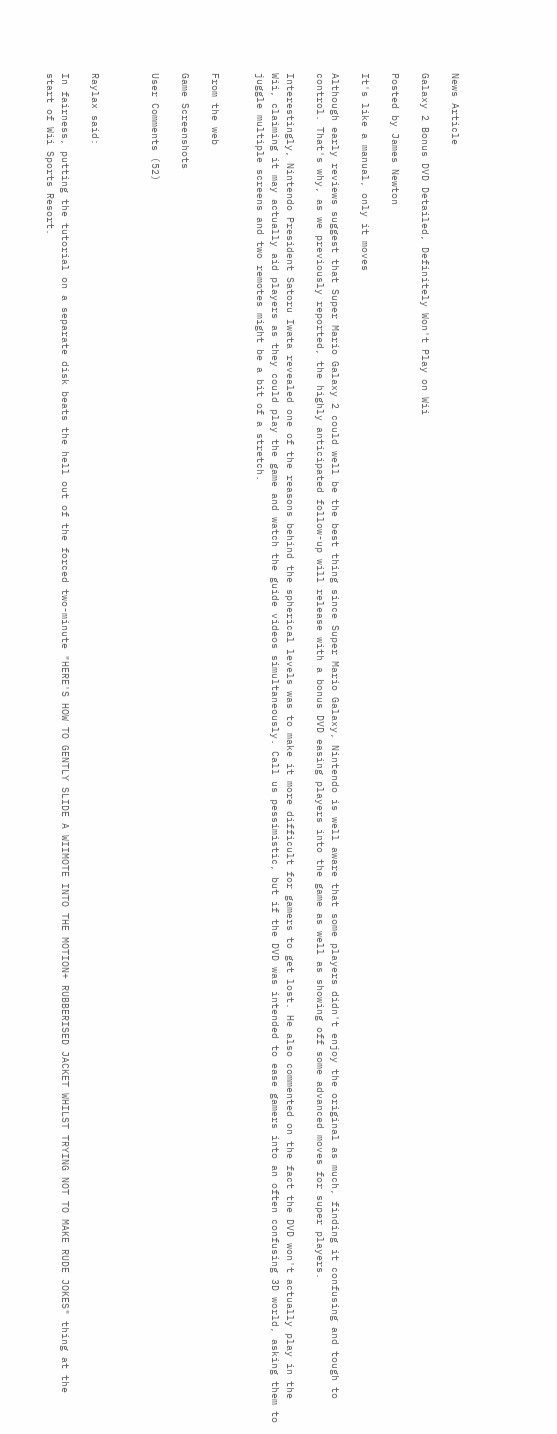News Article

Galaxy 2 Bonus DVD Detailed, Definitely Won't Play on Wii

Posted by James Newton

It's like a manual, only it moves

Although early reviews suggest that Super Mario Galaxy 2 could well be the best thing since Super Mario Galaxy, Nintendo is well aware that some players didn't enjoy the original as much, finding it confusing and tough to control. That's why, as we previously reported, the highly anticipated follow-up will release with a bonus DVD easing players into the game as well as showing off some advanced moves for super players.

Interestingly, Nintendo President Satoru Iwata revealed one of the reasons behind the spherical levels was to make it more difficult for gamers to get lost. He also commented on the fact the DVD won't actually play in the Wii, claiming it may actually aid players as they could play the game and watch the guide videos simultaneously. Call us pessimistic, but if the DVD was intended to ease gamers into an often confusing 3D world, asking them to juggle multiple screens and two remotes might be a bit of a stretch.


From the web

Game Screenshots

User Comments (52)



Raylax said:

In fairness, putting the tutorial on a separate disk beats the hell out of the forced two-minute "HERE'S HOW TO GENTLY SLIDE A WIIMOTE INTO THE MOTION+ RUBBERISED JACKET WHILST TRYING NOT TO MAKE RUDE JOKES" thing at the start of Wii Sports Resort.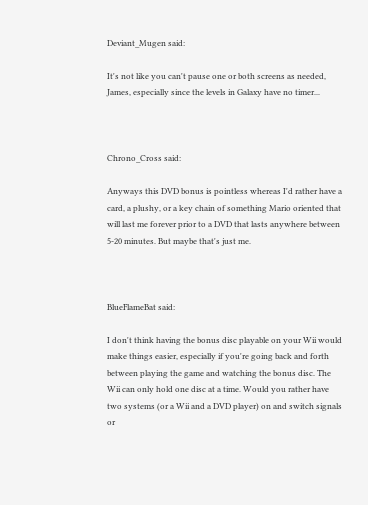Deviant_Mugen said:

It's not like you can't pause one or both screens as needed, James, especially since the levels in Galaxy have no timer...



Chrono_Cross said:

Anyways this DVD bonus is pointless whereas I'd rather have a card, a plushy, or a key chain of something Mario oriented that will last me forever prior to a DVD that lasts anywhere between 5-20 minutes. But maybe that's just me.



BlueFlameBat said:

I don't think having the bonus disc playable on your Wii would make things easier, especially if you're going back and forth between playing the game and watching the bonus disc. The Wii can only hold one disc at a time. Would you rather have two systems (or a Wii and a DVD player) on and switch signals or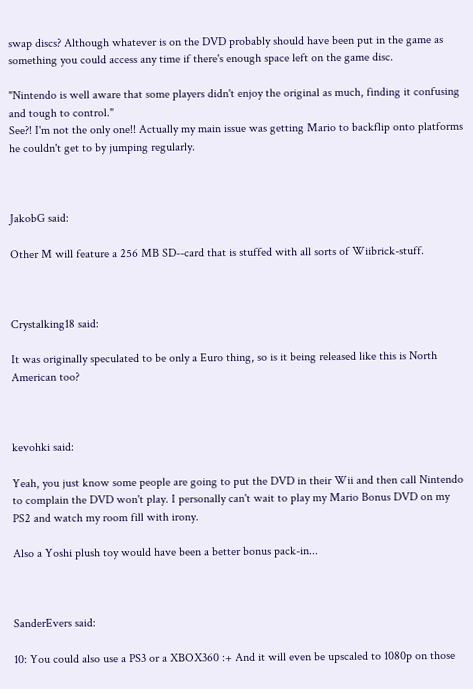swap discs? Although whatever is on the DVD probably should have been put in the game as something you could access any time if there's enough space left on the game disc.

"Nintendo is well aware that some players didn't enjoy the original as much, finding it confusing and tough to control."
See?! I'm not the only one!! Actually my main issue was getting Mario to backflip onto platforms he couldn't get to by jumping regularly.



JakobG said:

Other M will feature a 256 MB SD--card that is stuffed with all sorts of Wiibrick-stuff.



Crystalking18 said:

It was originally speculated to be only a Euro thing, so is it being released like this is North American too?



kevohki said:

Yeah, you just know some people are going to put the DVD in their Wii and then call Nintendo to complain the DVD won't play. I personally can't wait to play my Mario Bonus DVD on my PS2 and watch my room fill with irony.

Also a Yoshi plush toy would have been a better bonus pack-in...



SanderEvers said:

10: You could also use a PS3 or a XBOX360 :+ And it will even be upscaled to 1080p on those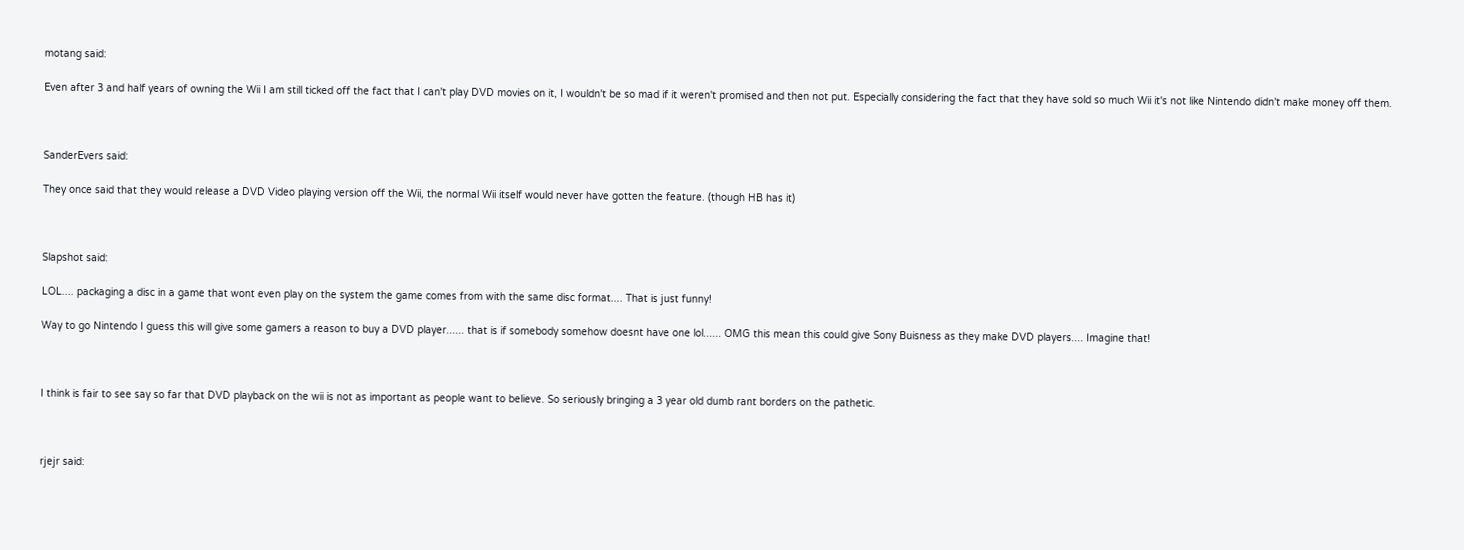motang said:

Even after 3 and half years of owning the Wii I am still ticked off the fact that I can't play DVD movies on it, I wouldn't be so mad if it weren't promised and then not put. Especially considering the fact that they have sold so much Wii it's not like Nintendo didn't make money off them.



SanderEvers said:

They once said that they would release a DVD Video playing version off the Wii, the normal Wii itself would never have gotten the feature. (though HB has it)



Slapshot said:

LOL.... packaging a disc in a game that wont even play on the system the game comes from with the same disc format.... That is just funny!

Way to go Nintendo I guess this will give some gamers a reason to buy a DVD player...... that is if somebody somehow doesnt have one lol...... OMG this mean this could give Sony Buisness as they make DVD players.... Imagine that!



I think is fair to see say so far that DVD playback on the wii is not as important as people want to believe. So seriously bringing a 3 year old dumb rant borders on the pathetic.



rjejr said: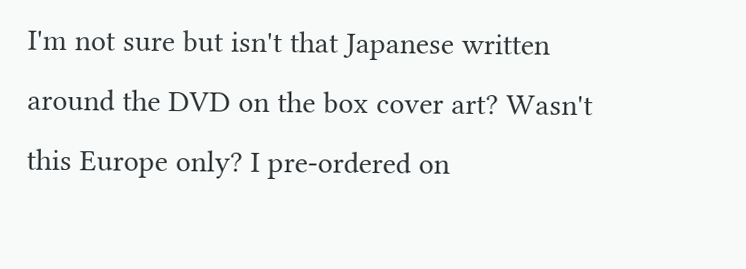I'm not sure but isn't that Japanese written around the DVD on the box cover art? Wasn't this Europe only? I pre-ordered on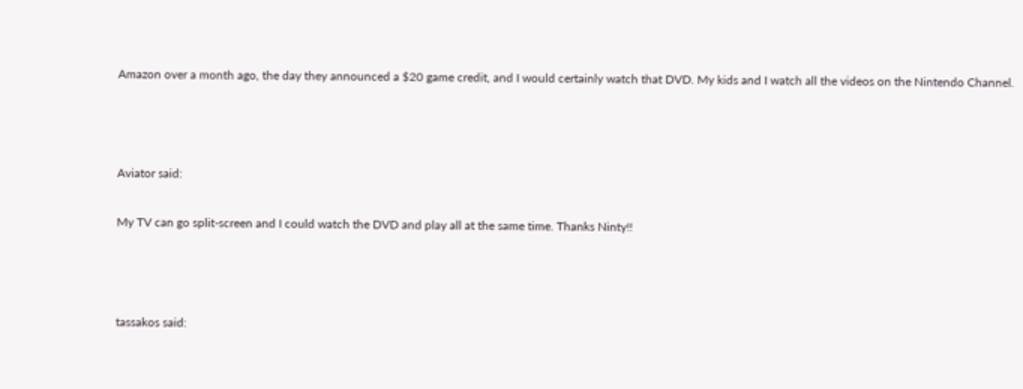Amazon over a month ago, the day they announced a $20 game credit, and I would certainly watch that DVD. My kids and I watch all the videos on the Nintendo Channel.



Aviator said:

My TV can go split-screen and I could watch the DVD and play all at the same time. Thanks Ninty!!



tassakos said: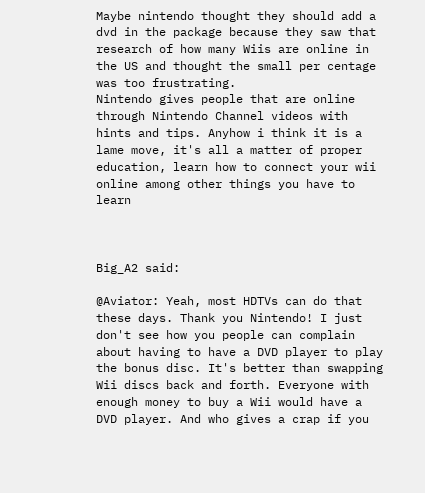Maybe nintendo thought they should add a dvd in the package because they saw that research of how many Wiis are online in the US and thought the small per centage was too frustrating.
Nintendo gives people that are online through Nintendo Channel videos with hints and tips. Anyhow i think it is a lame move, it's all a matter of proper education, learn how to connect your wii online among other things you have to learn



Big_A2 said:

@Aviator: Yeah, most HDTVs can do that these days. Thank you Nintendo! I just don't see how you people can complain about having to have a DVD player to play the bonus disc. It's better than swapping Wii discs back and forth. Everyone with enough money to buy a Wii would have a DVD player. And who gives a crap if you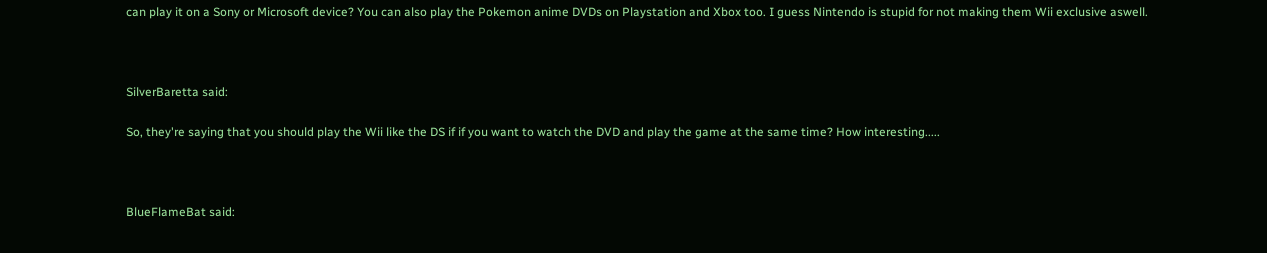can play it on a Sony or Microsoft device? You can also play the Pokemon anime DVDs on Playstation and Xbox too. I guess Nintendo is stupid for not making them Wii exclusive aswell.



SilverBaretta said:

So, they're saying that you should play the Wii like the DS if if you want to watch the DVD and play the game at the same time? How interesting.....



BlueFlameBat said: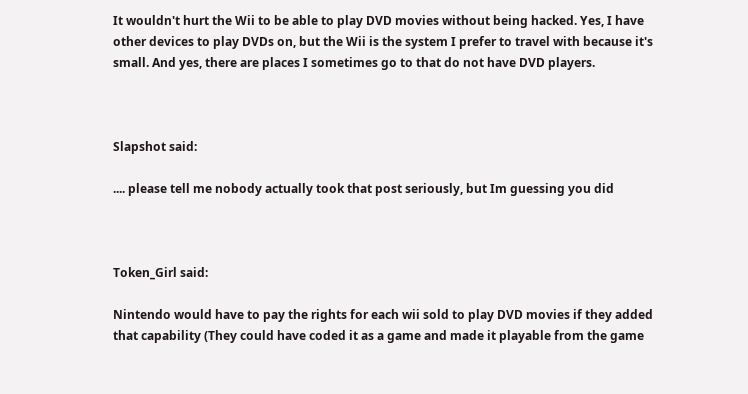It wouldn't hurt the Wii to be able to play DVD movies without being hacked. Yes, I have other devices to play DVDs on, but the Wii is the system I prefer to travel with because it's small. And yes, there are places I sometimes go to that do not have DVD players.



Slapshot said:

.... please tell me nobody actually took that post seriously, but Im guessing you did



Token_Girl said:

Nintendo would have to pay the rights for each wii sold to play DVD movies if they added that capability (They could have coded it as a game and made it playable from the game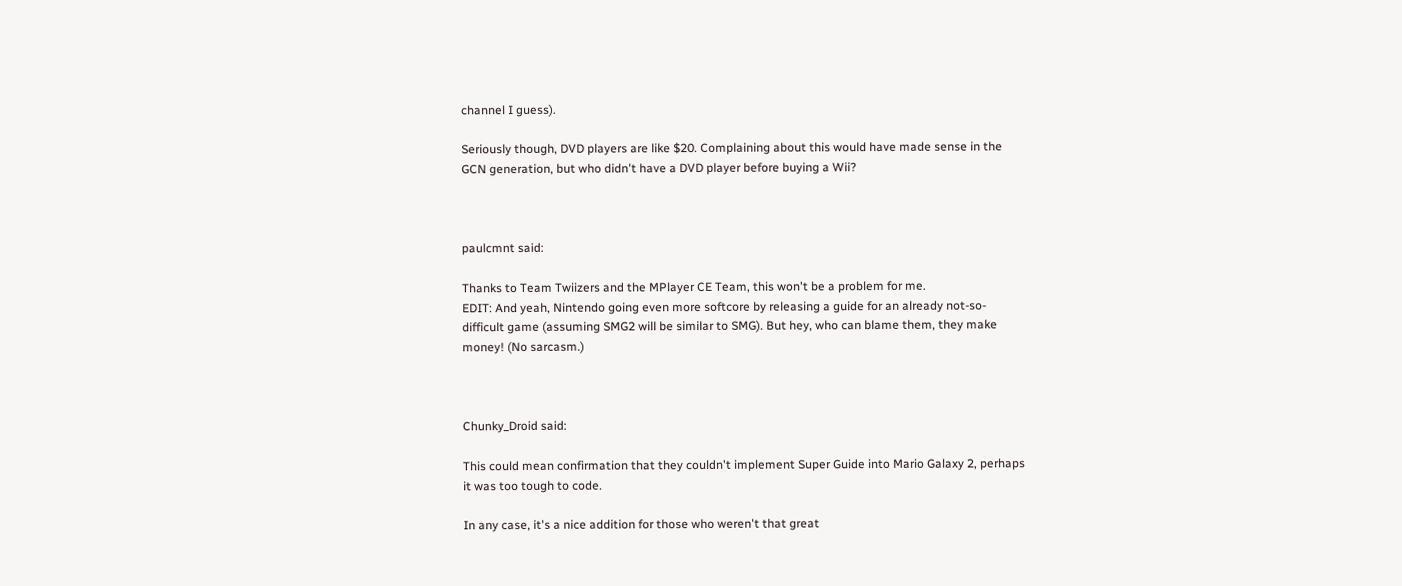channel I guess).

Seriously though, DVD players are like $20. Complaining about this would have made sense in the GCN generation, but who didn't have a DVD player before buying a Wii?



paulcmnt said:

Thanks to Team Twiizers and the MPlayer CE Team, this won't be a problem for me.
EDIT: And yeah, Nintendo going even more softcore by releasing a guide for an already not-so-difficult game (assuming SMG2 will be similar to SMG). But hey, who can blame them, they make money! (No sarcasm.)



Chunky_Droid said:

This could mean confirmation that they couldn't implement Super Guide into Mario Galaxy 2, perhaps it was too tough to code.

In any case, it's a nice addition for those who weren't that great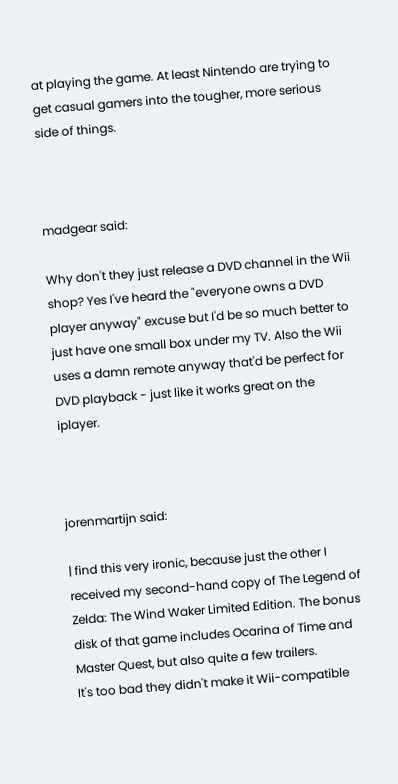at playing the game. At least Nintendo are trying to get casual gamers into the tougher, more serious side of things.



madgear said:

Why don't they just release a DVD channel in the Wii shop? Yes I've heard the "everyone owns a DVD player anyway" excuse but I'd be so much better to just have one small box under my TV. Also the Wii uses a damn remote anyway that'd be perfect for DVD playback - just like it works great on the iplayer.



jorenmartijn said:

| find this very ironic, because just the other I received my second-hand copy of The Legend of Zelda: The Wind Waker Limited Edition. The bonus disk of that game includes Ocarina of Time and Master Quest, but also quite a few trailers.
It's too bad they didn't make it Wii-compatible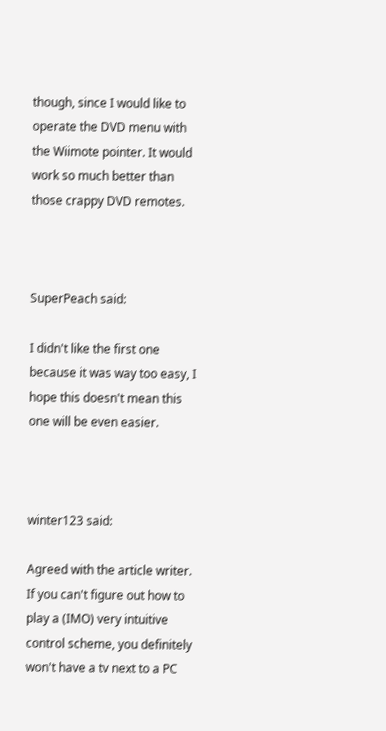though, since I would like to operate the DVD menu with the Wiimote pointer. It would work so much better than those crappy DVD remotes.



SuperPeach said:

I didn't like the first one because it was way too easy, I hope this doesn't mean this one will be even easier.



winter123 said:

Agreed with the article writer. If you can't figure out how to play a (IMO) very intuitive control scheme, you definitely won't have a tv next to a PC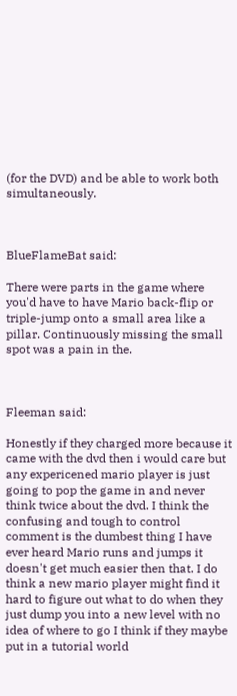(for the DVD) and be able to work both simultaneously.



BlueFlameBat said:

There were parts in the game where you'd have to have Mario back-flip or triple-jump onto a small area like a pillar. Continuously missing the small spot was a pain in the.



Fleeman said:

Honestly if they charged more because it came with the dvd then i would care but any expericened mario player is just going to pop the game in and never think twice about the dvd. I think the confusing and tough to control comment is the dumbest thing I have ever heard Mario runs and jumps it doesn't get much easier then that. I do think a new mario player might find it hard to figure out what to do when they just dump you into a new level with no idea of where to go I think if they maybe put in a tutorial world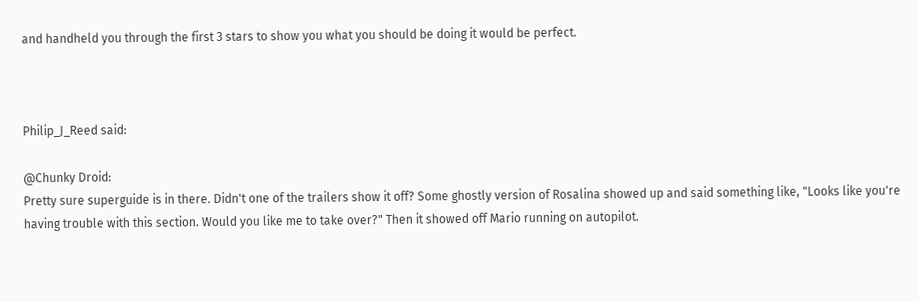and handheld you through the first 3 stars to show you what you should be doing it would be perfect.



Philip_J_Reed said:

@Chunky Droid:
Pretty sure superguide is in there. Didn't one of the trailers show it off? Some ghostly version of Rosalina showed up and said something like, "Looks like you're having trouble with this section. Would you like me to take over?" Then it showed off Mario running on autopilot.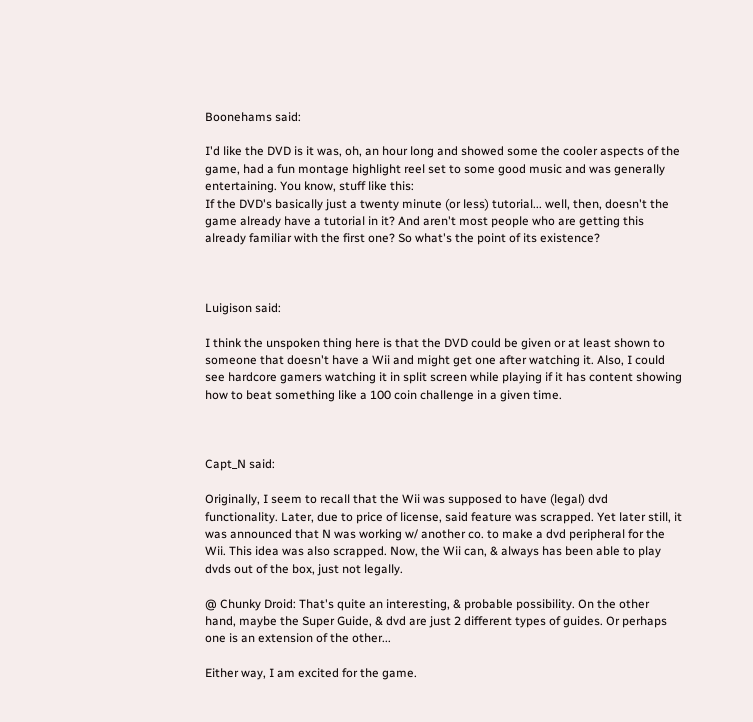Boonehams said:

I'd like the DVD is it was, oh, an hour long and showed some the cooler aspects of the game, had a fun montage highlight reel set to some good music and was generally entertaining. You know, stuff like this:
If the DVD's basically just a twenty minute (or less) tutorial... well, then, doesn't the game already have a tutorial in it? And aren't most people who are getting this already familiar with the first one? So what's the point of its existence?



Luigison said:

I think the unspoken thing here is that the DVD could be given or at least shown to someone that doesn't have a Wii and might get one after watching it. Also, I could see hardcore gamers watching it in split screen while playing if it has content showing how to beat something like a 100 coin challenge in a given time.



Capt_N said:

Originally, I seem to recall that the Wii was supposed to have (legal) dvd functionality. Later, due to price of license, said feature was scrapped. Yet later still, it was announced that N was working w/ another co. to make a dvd peripheral for the Wii. This idea was also scrapped. Now, the Wii can, & always has been able to play dvds out of the box, just not legally.

@ Chunky Droid: That's quite an interesting, & probable possibility. On the other hand, maybe the Super Guide, & dvd are just 2 different types of guides. Or perhaps one is an extension of the other...

Either way, I am excited for the game.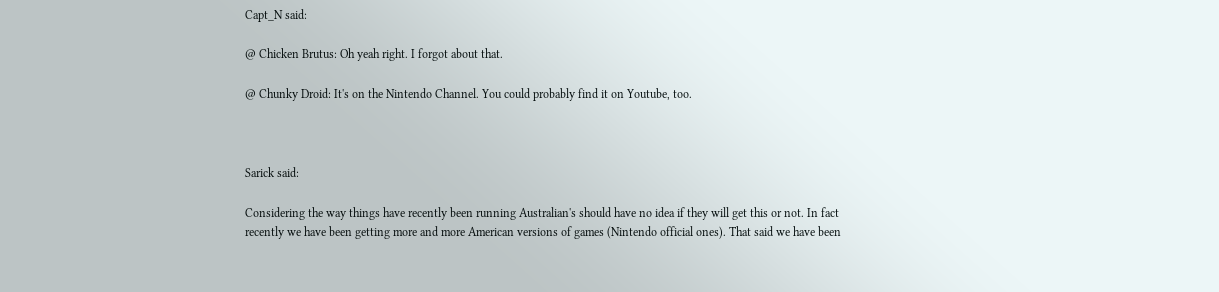Capt_N said:

@ Chicken Brutus: Oh yeah right. I forgot about that.

@ Chunky Droid: It's on the Nintendo Channel. You could probably find it on Youtube, too.



Sarick said:

Considering the way things have recently been running Australian's should have no idea if they will get this or not. In fact recently we have been getting more and more American versions of games (Nintendo official ones). That said we have been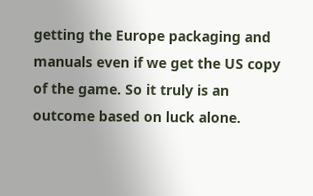getting the Europe packaging and manuals even if we get the US copy of the game. So it truly is an outcome based on luck alone.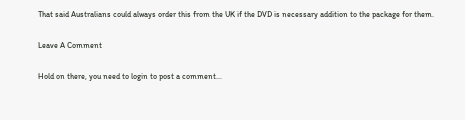That said Australians could always order this from the UK if the DVD is necessary addition to the package for them.

Leave A Comment

Hold on there, you need to login to post a comment...